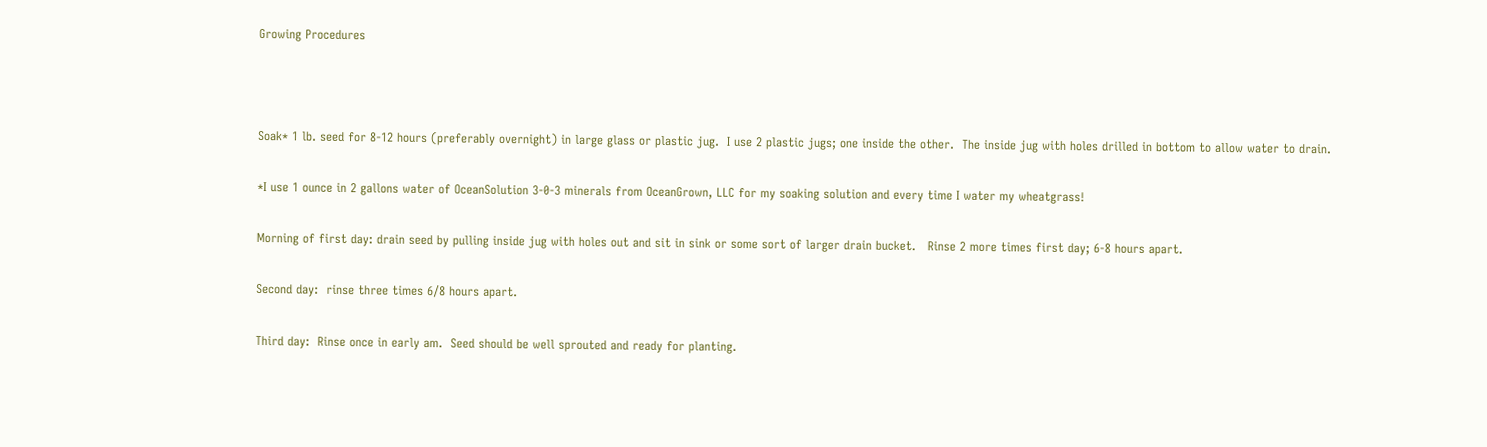Growing Procedures



Soak* 1 lb. seed for 8-12 hours (preferably overnight) in large glass or plastic jug.  I use 2 plastic jugs; one inside the other.  The inside jug with holes drilled in bottom to allow water to drain.

*I use 1 ounce in 2 gallons water of OceanSolution 3-0-3 minerals from OceanGrown, LLC for my soaking solution and every time I water my wheatgrass!

Morning of first day: drain seed by pulling inside jug with holes out and sit in sink or some sort of larger drain bucket.   Rinse 2 more times first day; 6-8 hours apart.

Second day:  rinse three times 6/8 hours apart.

Third day:  Rinse once in early am.  Seed should be well sprouted and ready for planting.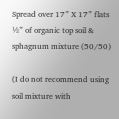Spread over 17” X 17” flats  ½” of organic top soil & sphagnum mixture (50/50)

(I do not recommend using soil mixture with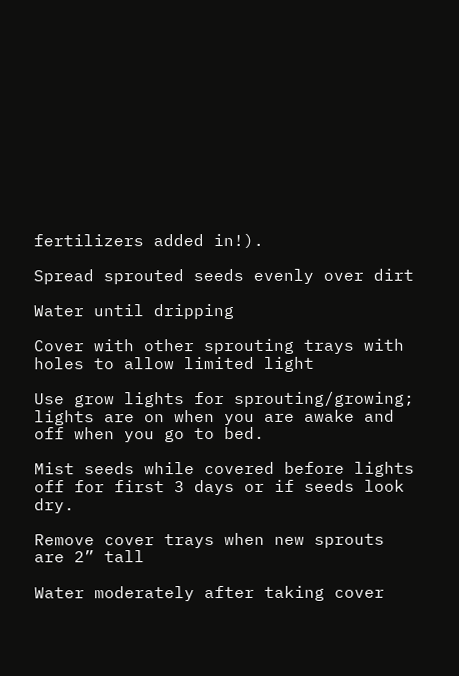fertilizers added in!).

Spread sprouted seeds evenly over dirt

Water until dripping

Cover with other sprouting trays with holes to allow limited light

Use grow lights for sprouting/growing; lights are on when you are awake and off when you go to bed.

Mist seeds while covered before lights off for first 3 days or if seeds look dry.

Remove cover trays when new sprouts are 2” tall

Water moderately after taking cover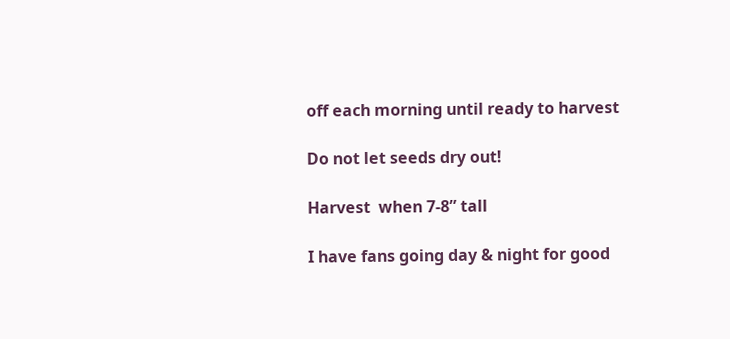off each morning until ready to harvest

Do not let seeds dry out!

Harvest  when 7-8” tall

I have fans going day & night for good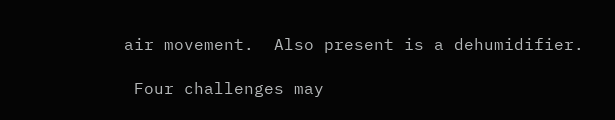air movement.  Also present is a dehumidifier.

 Four challenges may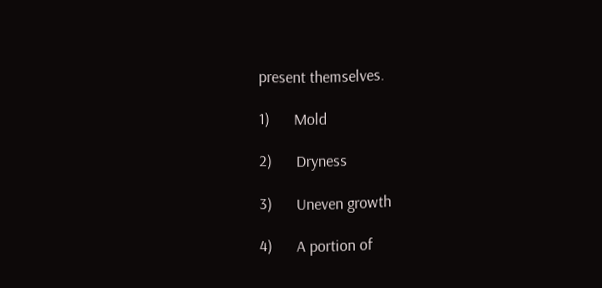present themselves.

1)      Mold

2)      Dryness

3)      Uneven growth

4)      A portion of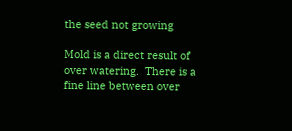the seed not growing

Mold is a direct result of over watering.  There is a fine line between over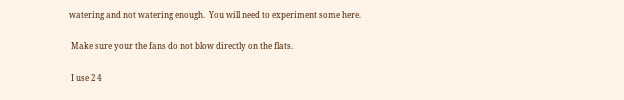watering and not watering enough.  You will need to experiment some here.

 Make sure your the fans do not blow directly on the flats.

 I use 2 4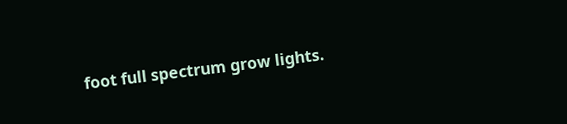foot full spectrum grow lights.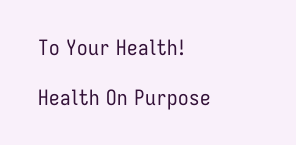To Your Health!

Health On Purpose